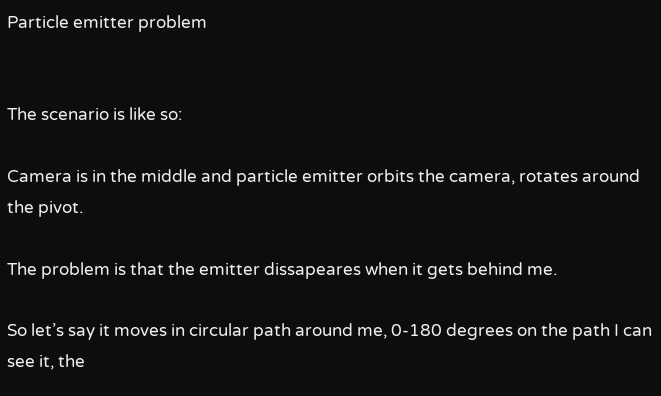Particle emitter problem


The scenario is like so:

Camera is in the middle and particle emitter orbits the camera, rotates around the pivot.

The problem is that the emitter dissapeares when it gets behind me.

So let’s say it moves in circular path around me, 0-180 degrees on the path I can see it, the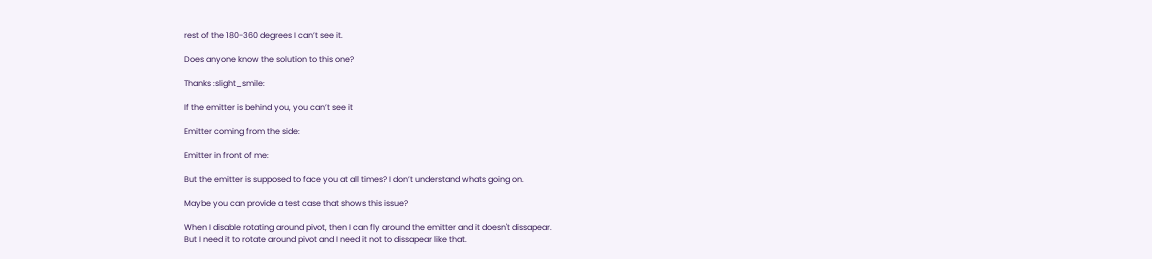rest of the 180-360 degrees I can’t see it.

Does anyone know the solution to this one?

Thanks :slight_smile:

If the emitter is behind you, you can’t see it

Emitter coming from the side:

Emitter in front of me:

But the emitter is supposed to face you at all times? I don’t understand whats going on.

Maybe you can provide a test case that shows this issue?

When I disable rotating around pivot, then I can fly around the emitter and it doesn't dissapear.
But I need it to rotate around pivot and I need it not to dissapear like that.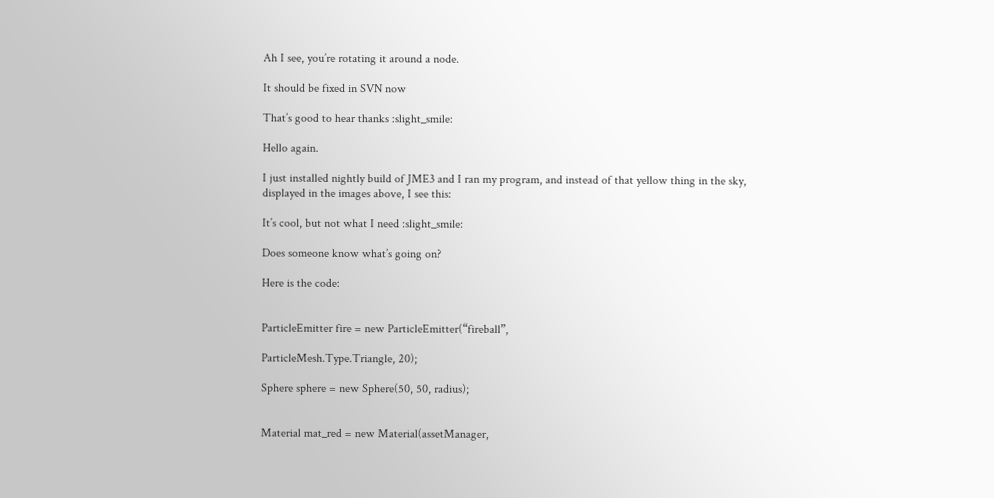Ah I see, you’re rotating it around a node.

It should be fixed in SVN now

That’s good to hear thanks :slight_smile:

Hello again.

I just installed nightly build of JME3 and I ran my program, and instead of that yellow thing in the sky, displayed in the images above, I see this:

It’s cool, but not what I need :slight_smile:

Does someone know what’s going on?

Here is the code:


ParticleEmitter fire = new ParticleEmitter(“fireball”,

ParticleMesh.Type.Triangle, 20);

Sphere sphere = new Sphere(50, 50, radius);


Material mat_red = new Material(assetManager,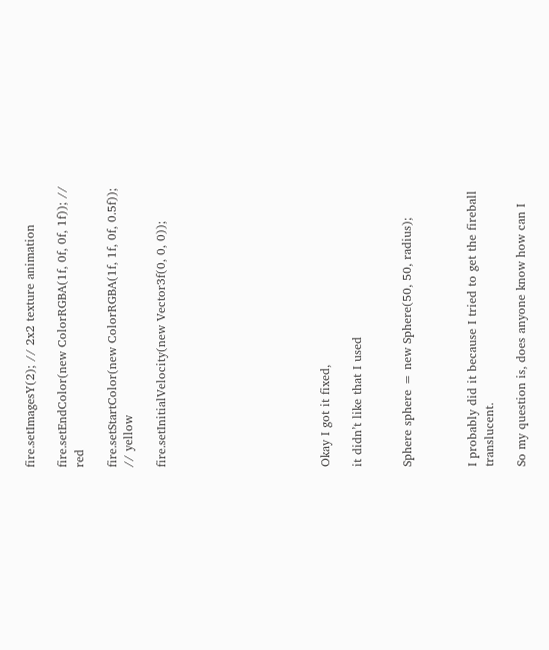fire.setImagesY(2); // 2x2 texture animation

fire.setEndColor(new ColorRGBA(1f, 0f, 0f, 1f)); // red

fire.setStartColor(new ColorRGBA(1f, 1f, 0f, 0.5f)); // yellow

fire.setInitialVelocity(new Vector3f(0, 0, 0));









Okay I got it fixed,

it didn’t like that I used


Sphere sphere = new Sphere(50, 50, radius);



I probably did it because I tried to get the fireball translucent.

So my question is, does anyone know how can I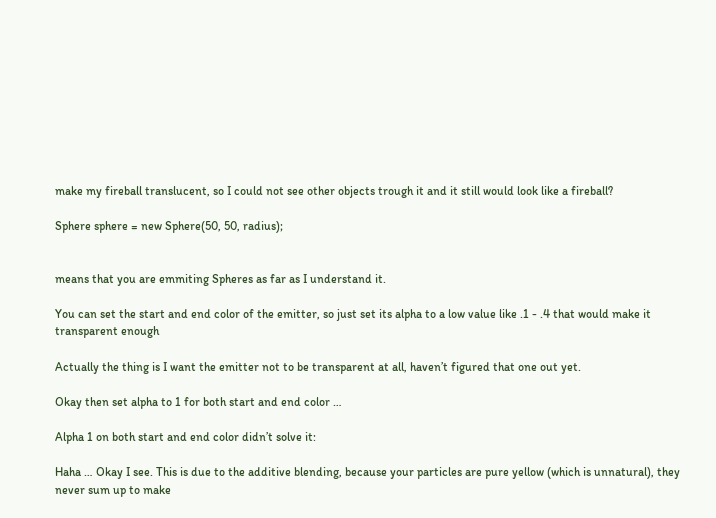make my fireball translucent, so I could not see other objects trough it and it still would look like a fireball?

Sphere sphere = new Sphere(50, 50, radius);


means that you are emmiting Spheres as far as I understand it.

You can set the start and end color of the emitter, so just set its alpha to a low value like .1 - .4 that would make it transparent enough

Actually the thing is I want the emitter not to be transparent at all, haven’t figured that one out yet.

Okay then set alpha to 1 for both start and end color …

Alpha 1 on both start and end color didn’t solve it:

Haha … Okay I see. This is due to the additive blending, because your particles are pure yellow (which is unnatural), they never sum up to make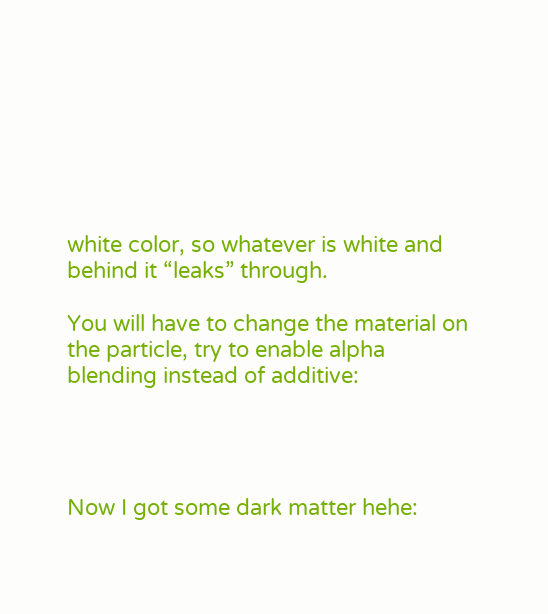white color, so whatever is white and behind it “leaks” through.

You will have to change the material on the particle, try to enable alpha blending instead of additive:




Now I got some dark matter hehe: